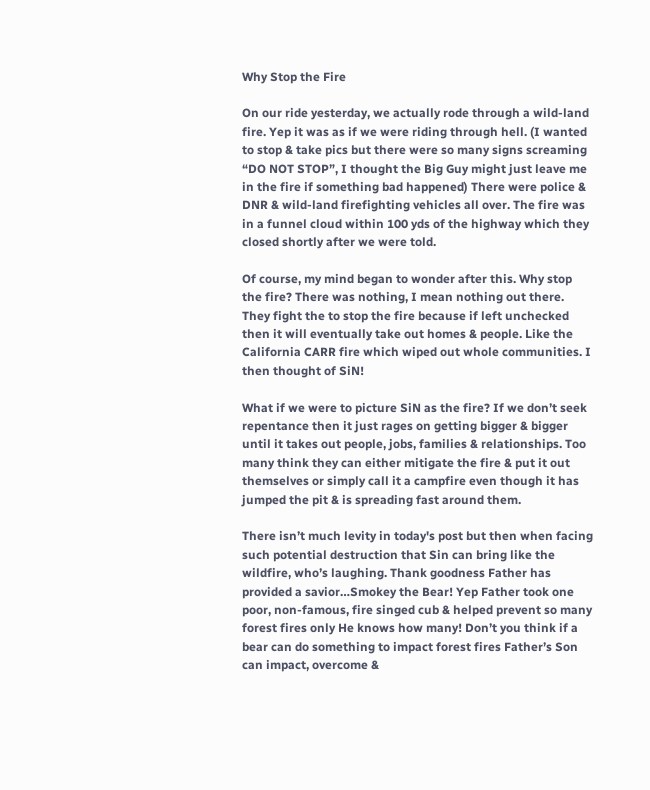Why Stop the Fire

On our ride yesterday, we actually rode through a wild-land fire. Yep it was as if we were riding through hell. (I wanted to stop & take pics but there were so many signs screaming “DO NOT STOP”, I thought the Big Guy might just leave me in the fire if something bad happened) There were police & DNR & wild-land firefighting vehicles all over. The fire was in a funnel cloud within 100 yds of the highway which they closed shortly after we were told.

Of course, my mind began to wonder after this. Why stop the fire? There was nothing, I mean nothing out there. They fight the to stop the fire because if left unchecked then it will eventually take out homes & people. Like the California CARR fire which wiped out whole communities. I then thought of SiN!

What if we were to picture SiN as the fire? If we don’t seek repentance then it just rages on getting bigger & bigger until it takes out people, jobs, families & relationships. Too many think they can either mitigate the fire & put it out themselves or simply call it a campfire even though it has jumped the pit & is spreading fast around them.

There isn’t much levity in today's post but then when facing such potential destruction that Sin can bring like the wildfire, who’s laughing. Thank goodness Father has provided a savior…Smokey the Bear! Yep Father took one poor, non-famous, fire singed cub & helped prevent so many forest fires only He knows how many! Don’t you think if a bear can do something to impact forest fires Father’s Son can impact, overcome &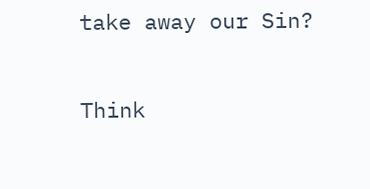take away our Sin?

Think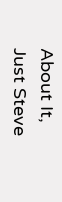About It,
Just Steve